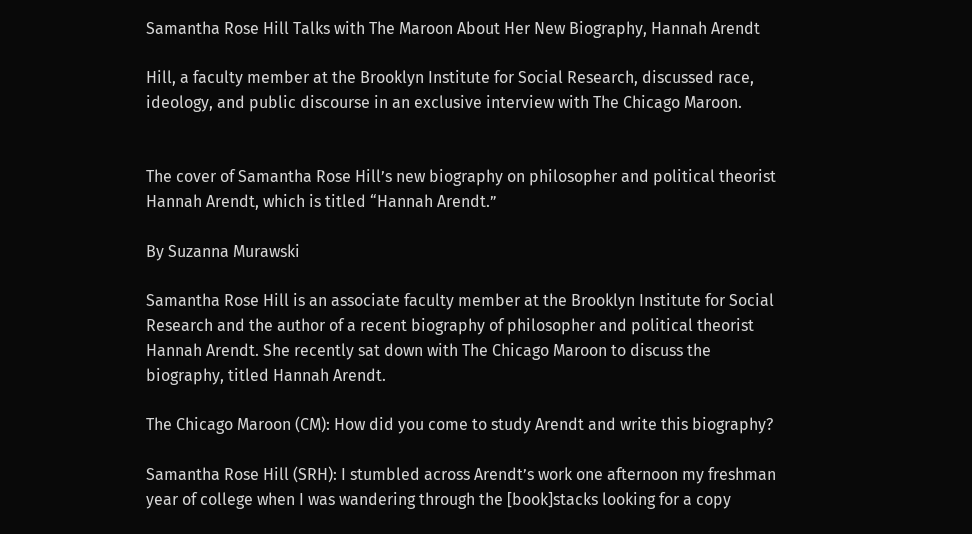Samantha Rose Hill Talks with The Maroon About Her New Biography, Hannah Arendt

Hill, a faculty member at the Brooklyn Institute for Social Research, discussed race, ideology, and public discourse in an exclusive interview with The Chicago Maroon.


The cover of Samantha Rose Hill’s new biography on philosopher and political theorist Hannah Arendt, which is titled “Hannah Arendt.”

By Suzanna Murawski

Samantha Rose Hill is an associate faculty member at the Brooklyn Institute for Social Research and the author of a recent biography of philosopher and political theorist Hannah Arendt. She recently sat down with The Chicago Maroon to discuss the biography, titled Hannah Arendt.

The Chicago Maroon (CM): How did you come to study Arendt and write this biography?

Samantha Rose Hill (SRH): I stumbled across Arendt’s work one afternoon my freshman year of college when I was wandering through the [book]stacks looking for a copy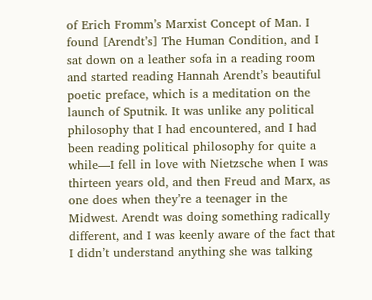of Erich Fromm’s Marxist Concept of Man. I found [Arendt’s] The Human Condition, and I sat down on a leather sofa in a reading room and started reading Hannah Arendt’s beautiful poetic preface, which is a meditation on the launch of Sputnik. It was unlike any political philosophy that I had encountered, and I had been reading political philosophy for quite a while—I fell in love with Nietzsche when I was thirteen years old, and then Freud and Marx, as one does when they’re a teenager in the Midwest. Arendt was doing something radically different, and I was keenly aware of the fact that I didn’t understand anything she was talking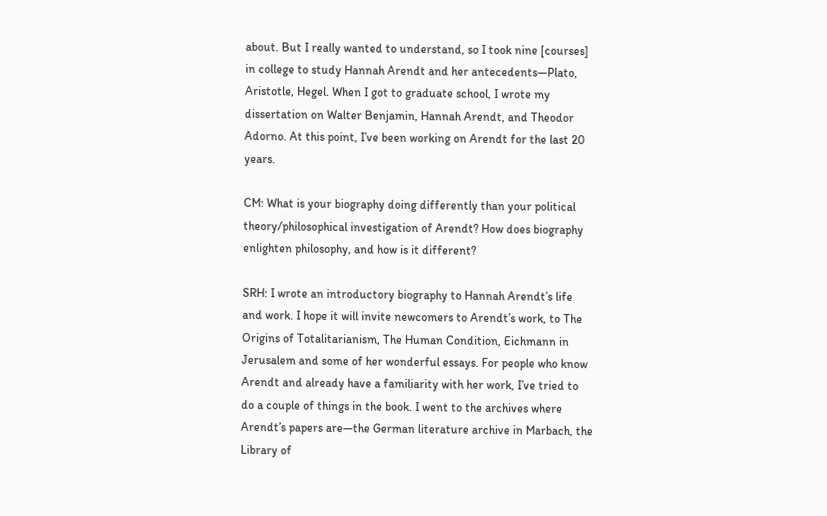about. But I really wanted to understand, so I took nine [courses] in college to study Hannah Arendt and her antecedents—Plato, Aristotle, Hegel. When I got to graduate school, I wrote my dissertation on Walter Benjamin, Hannah Arendt, and Theodor Adorno. At this point, I’ve been working on Arendt for the last 20 years.

CM: What is your biography doing differently than your political theory/philosophical investigation of Arendt? How does biography enlighten philosophy, and how is it different?

SRH: I wrote an introductory biography to Hannah Arendt’s life and work. I hope it will invite newcomers to Arendt’s work, to The Origins of Totalitarianism, The Human Condition, Eichmann in Jerusalem and some of her wonderful essays. For people who know Arendt and already have a familiarity with her work, I’ve tried to do a couple of things in the book. I went to the archives where Arendt’s papers are—the German literature archive in Marbach, the Library of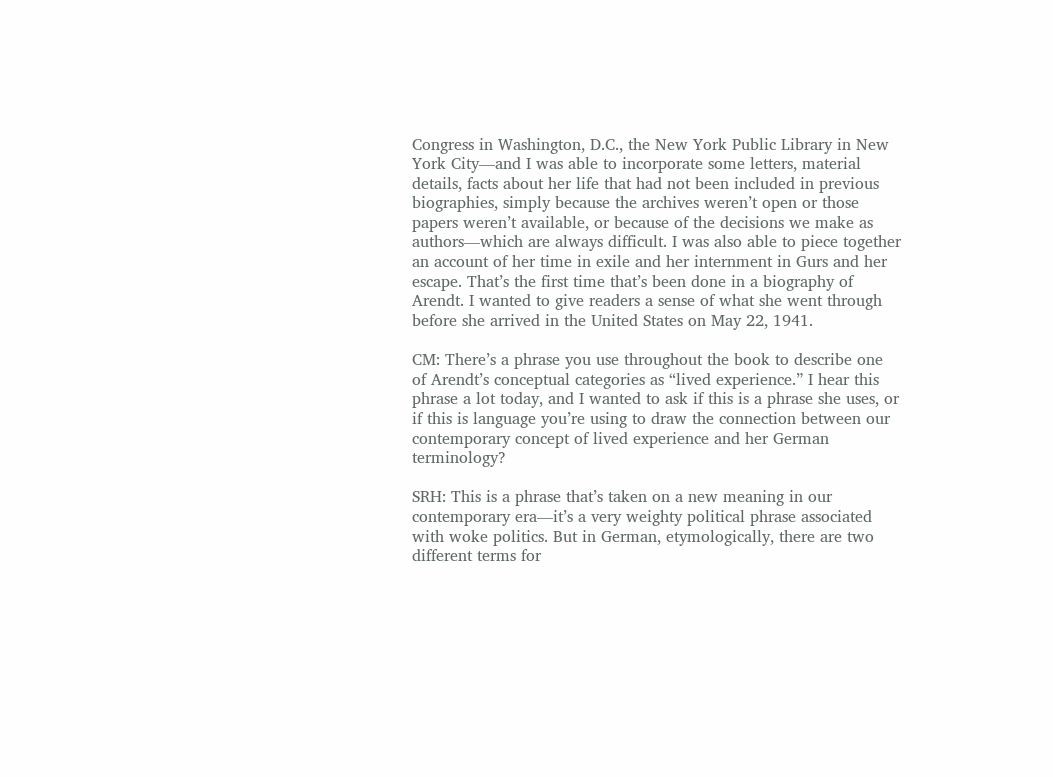Congress in Washington, D.C., the New York Public Library in New York City—and I was able to incorporate some letters, material details, facts about her life that had not been included in previous biographies, simply because the archives weren’t open or those papers weren’t available, or because of the decisions we make as authors—which are always difficult. I was also able to piece together an account of her time in exile and her internment in Gurs and her escape. That’s the first time that’s been done in a biography of Arendt. I wanted to give readers a sense of what she went through before she arrived in the United States on May 22, 1941.

CM: There’s a phrase you use throughout the book to describe one of Arendt’s conceptual categories as “lived experience.” I hear this phrase a lot today, and I wanted to ask if this is a phrase she uses, or if this is language you’re using to draw the connection between our contemporary concept of lived experience and her German terminology?

SRH: This is a phrase that’s taken on a new meaning in our contemporary era—it’s a very weighty political phrase associated with woke politics. But in German, etymologically, there are two different terms for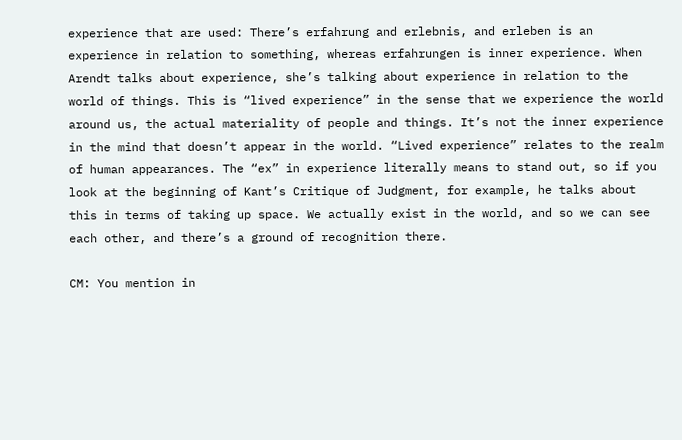experience that are used: There’s erfahrung and erlebnis, and erleben is an experience in relation to something, whereas erfahrungen is inner experience. When Arendt talks about experience, she’s talking about experience in relation to the world of things. This is “lived experience” in the sense that we experience the world around us, the actual materiality of people and things. It’s not the inner experience in the mind that doesn’t appear in the world. “Lived experience” relates to the realm of human appearances. The “ex” in experience literally means to stand out, so if you look at the beginning of Kant’s Critique of Judgment, for example, he talks about this in terms of taking up space. We actually exist in the world, and so we can see each other, and there’s a ground of recognition there.

CM: You mention in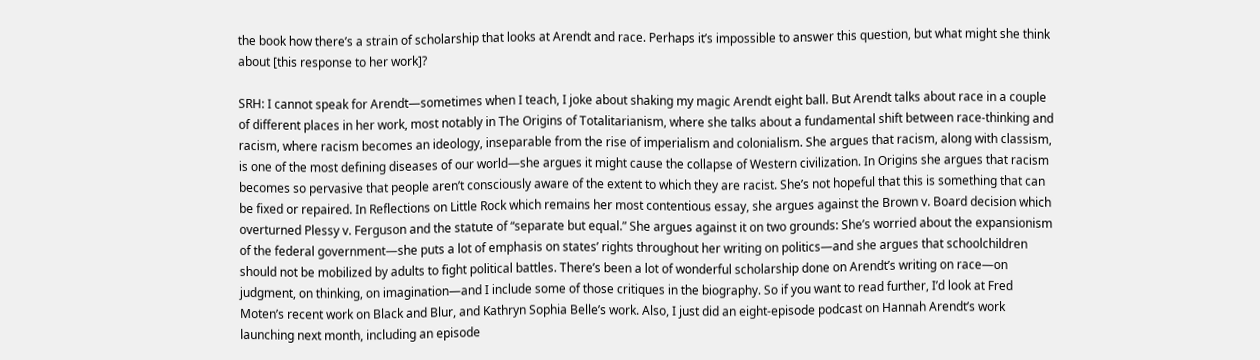the book how there’s a strain of scholarship that looks at Arendt and race. Perhaps it’s impossible to answer this question, but what might she think about [this response to her work]?

SRH: I cannot speak for Arendt—sometimes when I teach, I joke about shaking my magic Arendt eight ball. But Arendt talks about race in a couple of different places in her work, most notably in The Origins of Totalitarianism, where she talks about a fundamental shift between race-thinking and racism, where racism becomes an ideology, inseparable from the rise of imperialism and colonialism. She argues that racism, along with classism, is one of the most defining diseases of our world—she argues it might cause the collapse of Western civilization. In Origins she argues that racism becomes so pervasive that people aren’t consciously aware of the extent to which they are racist. She’s not hopeful that this is something that can be fixed or repaired. In Reflections on Little Rock which remains her most contentious essay, she argues against the Brown v. Board decision which overturned Plessy v. Ferguson and the statute of “separate but equal.” She argues against it on two grounds: She’s worried about the expansionism of the federal government—she puts a lot of emphasis on states’ rights throughout her writing on politics—and she argues that schoolchildren should not be mobilized by adults to fight political battles. There’s been a lot of wonderful scholarship done on Arendt’s writing on race—on judgment, on thinking, on imagination—and I include some of those critiques in the biography. So if you want to read further, I’d look at Fred Moten’s recent work on Black and Blur, and Kathryn Sophia Belle’s work. Also, I just did an eight-episode podcast on Hannah Arendt’s work launching next month, including an episode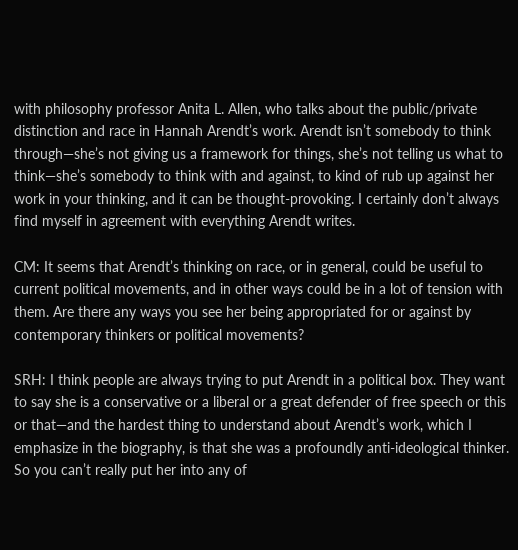with philosophy professor Anita L. Allen, who talks about the public/private distinction and race in Hannah Arendt’s work. Arendt isn’t somebody to think through—she’s not giving us a framework for things, she’s not telling us what to think—she’s somebody to think with and against, to kind of rub up against her work in your thinking, and it can be thought-provoking. I certainly don’t always find myself in agreement with everything Arendt writes.

CM: It seems that Arendt’s thinking on race, or in general, could be useful to current political movements, and in other ways could be in a lot of tension with them. Are there any ways you see her being appropriated for or against by contemporary thinkers or political movements?

SRH: I think people are always trying to put Arendt in a political box. They want to say she is a conservative or a liberal or a great defender of free speech or this or that—and the hardest thing to understand about Arendt’s work, which I emphasize in the biography, is that she was a profoundly anti-ideological thinker. So you can’t really put her into any of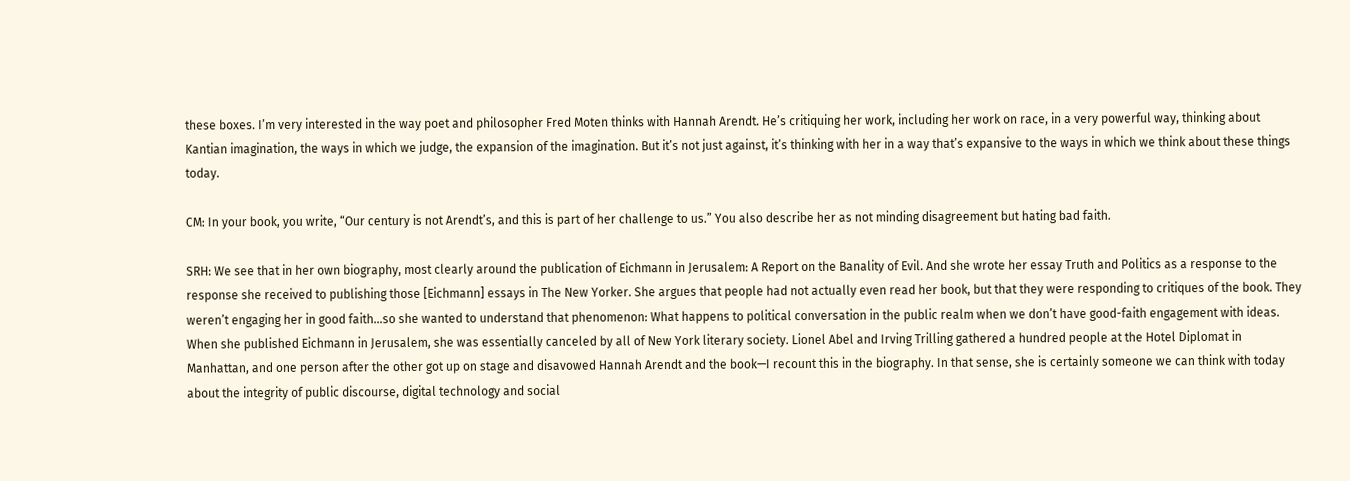these boxes. I’m very interested in the way poet and philosopher Fred Moten thinks with Hannah Arendt. He’s critiquing her work, including her work on race, in a very powerful way, thinking about Kantian imagination, the ways in which we judge, the expansion of the imagination. But it’s not just against, it’s thinking with her in a way that’s expansive to the ways in which we think about these things today.

CM: In your book, you write, “Our century is not Arendt’s, and this is part of her challenge to us.” You also describe her as not minding disagreement but hating bad faith.

SRH: We see that in her own biography, most clearly around the publication of Eichmann in Jerusalem: A Report on the Banality of Evil. And she wrote her essay Truth and Politics as a response to the response she received to publishing those [Eichmann] essays in The New Yorker. She argues that people had not actually even read her book, but that they were responding to critiques of the book. They weren’t engaging her in good faith…so she wanted to understand that phenomenon: What happens to political conversation in the public realm when we don’t have good-faith engagement with ideas. When she published Eichmann in Jerusalem, she was essentially canceled by all of New York literary society. Lionel Abel and Irving Trilling gathered a hundred people at the Hotel Diplomat in Manhattan, and one person after the other got up on stage and disavowed Hannah Arendt and the book—I recount this in the biography. In that sense, she is certainly someone we can think with today about the integrity of public discourse, digital technology and social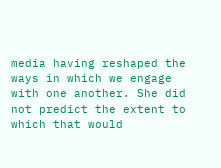media having reshaped the ways in which we engage with one another. She did not predict the extent to which that would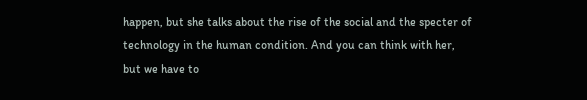happen, but she talks about the rise of the social and the specter of technology in the human condition. And you can think with her, but we have to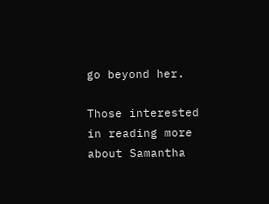go beyond her.

Those interested in reading more about Samantha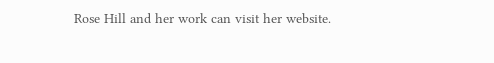Rose Hill and her work can visit her website.